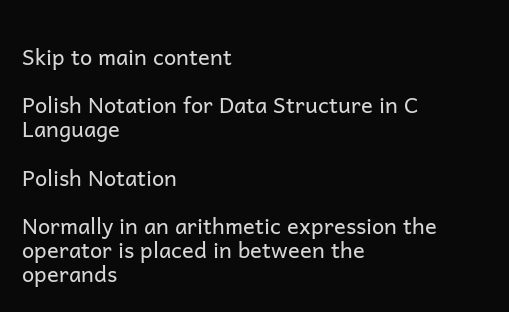Skip to main content

Polish Notation for Data Structure in C Language

Polish Notation

Normally in an arithmetic expression the operator is placed in between the operands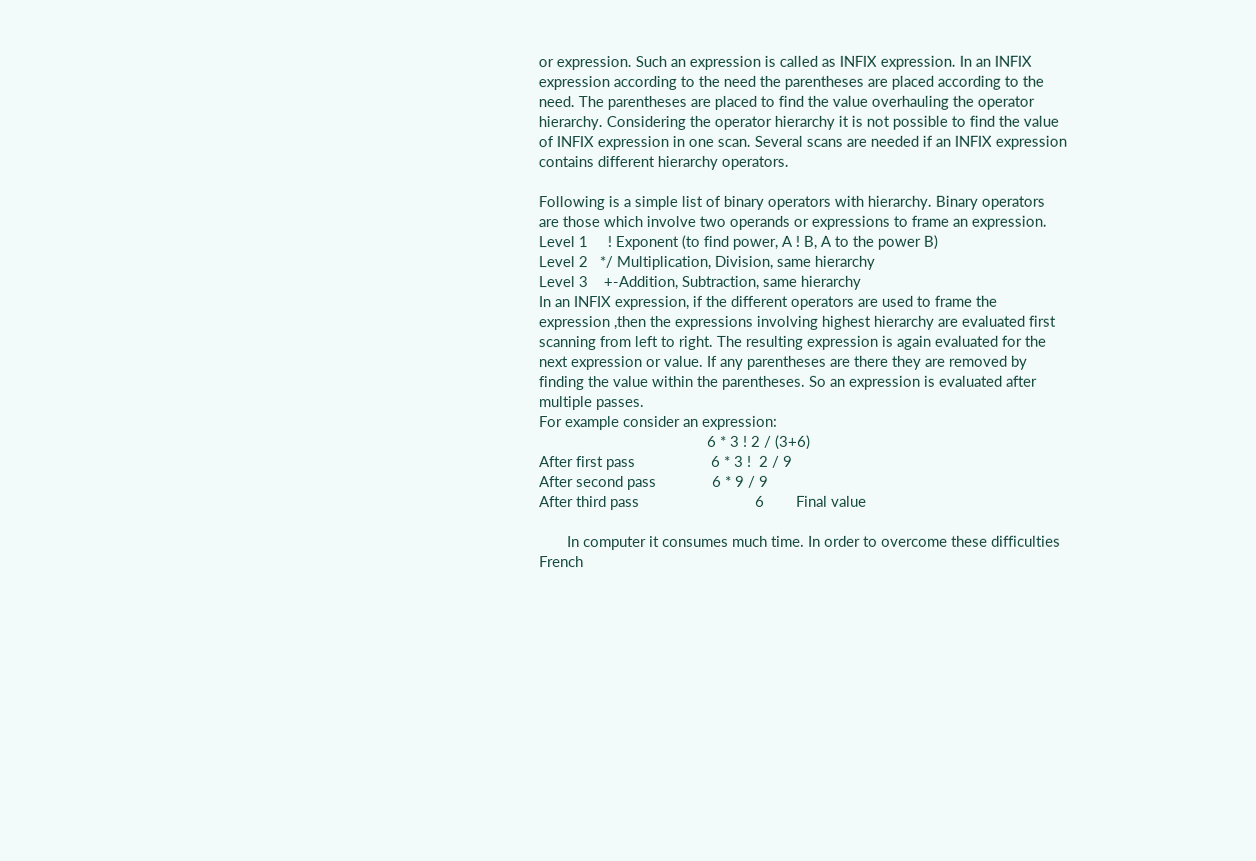or expression. Such an expression is called as INFIX expression. In an INFIX expression according to the need the parentheses are placed according to the need. The parentheses are placed to find the value overhauling the operator hierarchy. Considering the operator hierarchy it is not possible to find the value of INFIX expression in one scan. Several scans are needed if an INFIX expression contains different hierarchy operators.

Following is a simple list of binary operators with hierarchy. Binary operators are those which involve two operands or expressions to frame an expression.
Level 1     ! Exponent (to find power, A ! B, A to the power B)
Level 2   */ Multiplication, Division, same hierarchy
Level 3    +-Addition, Subtraction, same hierarchy
In an INFIX expression, if the different operators are used to frame the expression ,then the expressions involving highest hierarchy are evaluated first scanning from left to right. The resulting expression is again evaluated for the next expression or value. If any parentheses are there they are removed by finding the value within the parentheses. So an expression is evaluated after multiple passes.
For example consider an expression:
                                          6 * 3 ! 2 / (3+6)
After first pass                   6 * 3 !  2 / 9
After second pass              6 * 9 / 9
After third pass                             6        Final value

       In computer it consumes much time. In order to overcome these difficulties French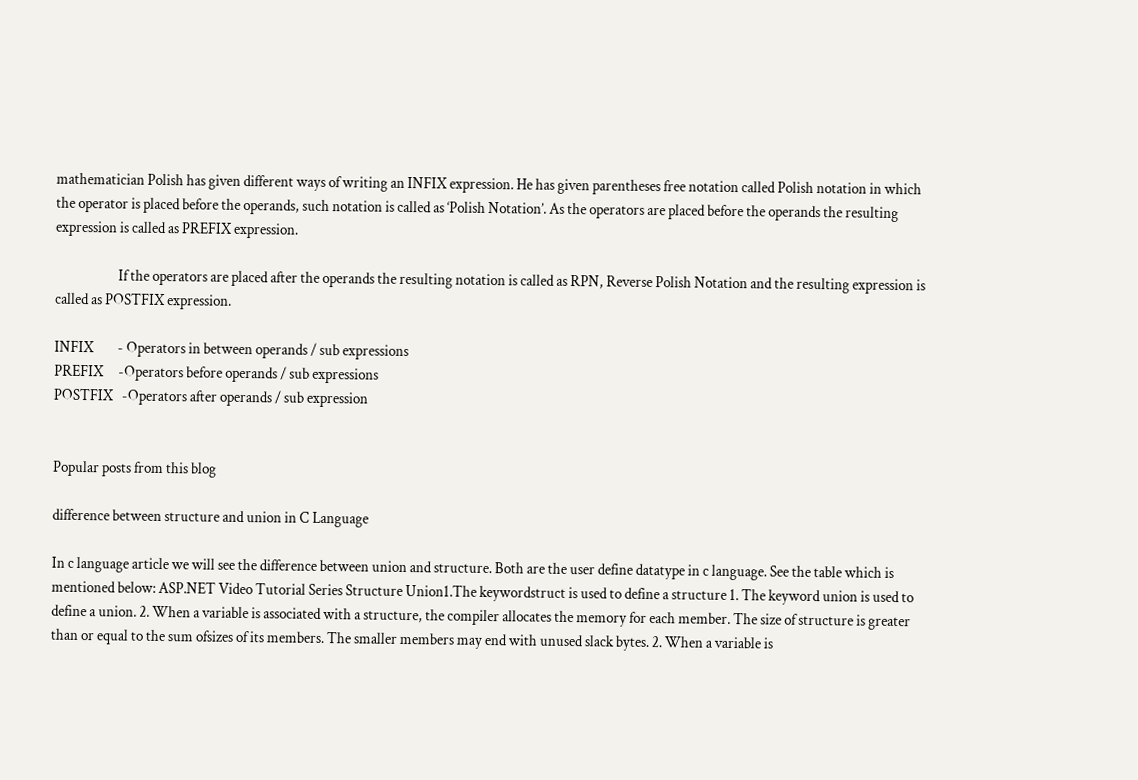mathematician Polish has given different ways of writing an INFIX expression. He has given parentheses free notation called Polish notation in which the operator is placed before the operands, such notation is called as ‘Polish Notation’. As the operators are placed before the operands the resulting expression is called as PREFIX expression.

                     If the operators are placed after the operands the resulting notation is called as RPN, Reverse Polish Notation and the resulting expression is called as POSTFIX expression.

INFIX        - Operators in between operands / sub expressions
PREFIX     -Operators before operands / sub expressions
POSTFIX   -Operators after operands / sub expression


Popular posts from this blog

difference between structure and union in C Language

In c language article we will see the difference between union and structure. Both are the user define datatype in c language. See the table which is mentioned below: ASP.NET Video Tutorial Series Structure Union1.The keywordstruct is used to define a structure 1. The keyword union is used to define a union. 2. When a variable is associated with a structure, the compiler allocates the memory for each member. The size of structure is greater than or equal to the sum ofsizes of its members. The smaller members may end with unused slack bytes. 2. When a variable is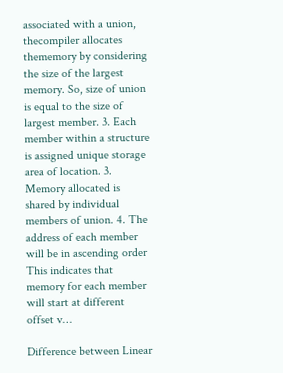associated with a union, thecompiler allocates thememory by considering the size of the largest memory. So, size of union is equal to the size of largest member. 3. Each member within a structure is assigned unique storage area of location. 3. Memory allocated is shared by individual members of union. 4. The address of each member will be in ascending order This indicates that memory for each member will start at different offset v…

Difference between Linear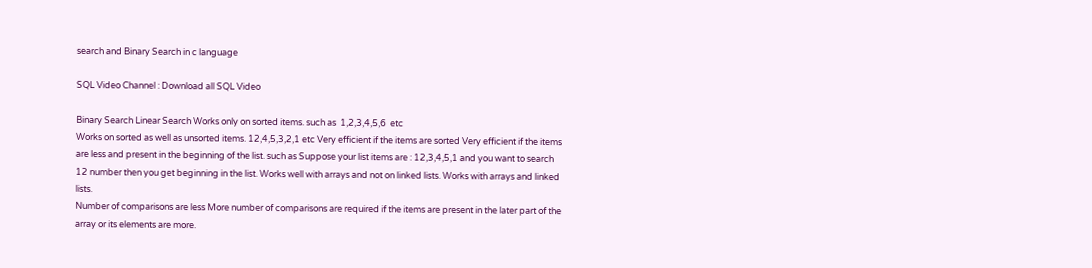search and Binary Search in c language

SQL Video Channel : Download all SQL Video

Binary Search Linear Search Works only on sorted items. such as  1,2,3,4,5,6  etc
Works on sorted as well as unsorted items. 12,4,5,3,2,1 etc Very efficient if the items are sorted Very efficient if the items are less and present in the beginning of the list. such as Suppose your list items are : 12,3,4,5,1 and you want to search 12 number then you get beginning in the list. Works well with arrays and not on linked lists. Works with arrays and linked lists.
Number of comparisons are less More number of comparisons are required if the items are present in the later part of the array or its elements are more.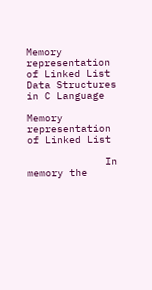Memory representation of Linked List Data Structures in C Language

Memory representation of Linked List

             In memory the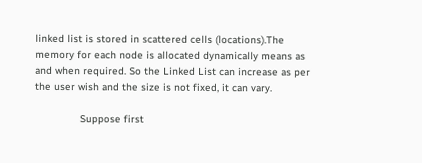linked list is stored in scattered cells (locations).The memory for each node is allocated dynamically means as and when required. So the Linked List can increase as per the user wish and the size is not fixed, it can vary.

               Suppose first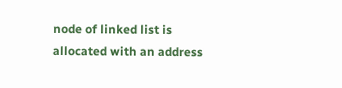node of linked list is allocated with an address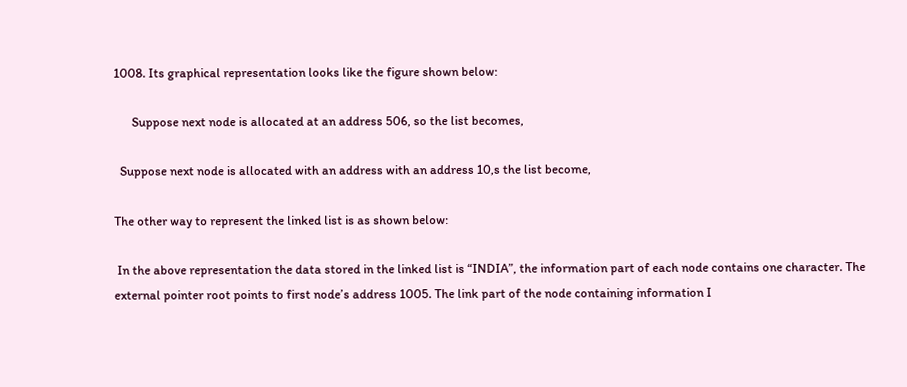1008. Its graphical representation looks like the figure shown below:

      Suppose next node is allocated at an address 506, so the list becomes,

  Suppose next node is allocated with an address with an address 10,s the list become,

The other way to represent the linked list is as shown below:

 In the above representation the data stored in the linked list is “INDIA”, the information part of each node contains one character. The external pointer root points to first node’s address 1005. The link part of the node containing information I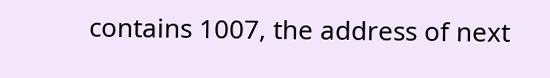contains 1007, the address of next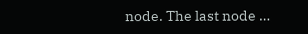node. The last node …